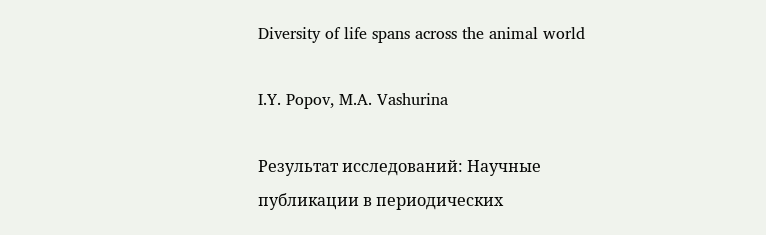Diversity of life spans across the animal world

I.Y. Popov, M.A. Vashurina

Результат исследований: Научные публикации в периодических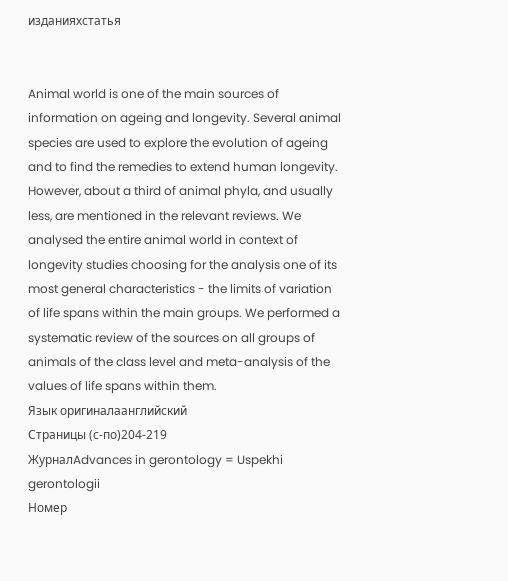изданияхстатья


Animal world is one of the main sources of information on ageing and longevity. Several animal species are used to explore the evolution of ageing and to find the remedies to extend human longevity. However, about a third of animal phyla, and usually less, are mentioned in the relevant reviews. We analysed the entire animal world in context of longevity studies choosing for the analysis one of its most general characteristics - the limits of variation of life spans within the main groups. We performed a systematic review of the sources on all groups of animals of the class level and meta-analysis of the values of life spans within them.
Язык оригиналаанглийский
Страницы (с-по)204-219
ЖурналAdvances in gerontology = Uspekhi gerontologii
Номер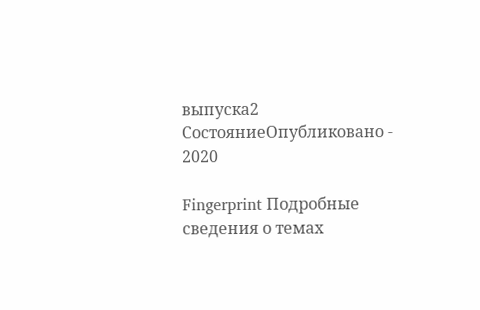выпуска2
СостояниеОпубликовано - 2020

Fingerprint Подробные сведения о темах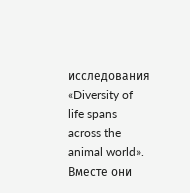исследования «Diversity of life spans across the animal world». Вместе они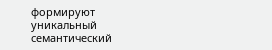формируют уникальный семантический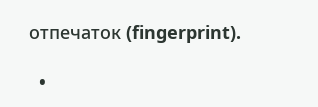отпечаток (fingerprint).

  •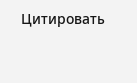Цитировать